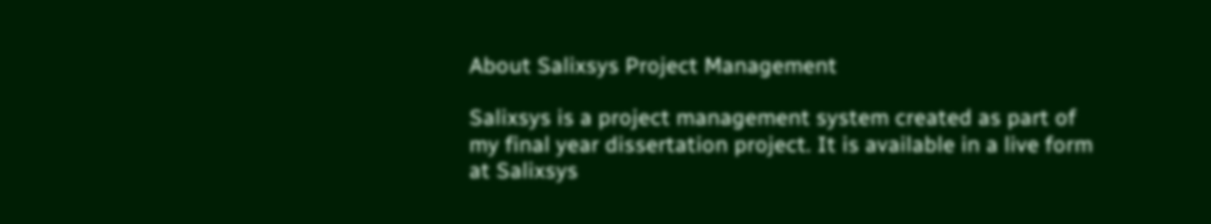About Salixsys Project Management

Salixsys is a project management system created as part of my final year dissertation project. It is available in a live form at Salixsys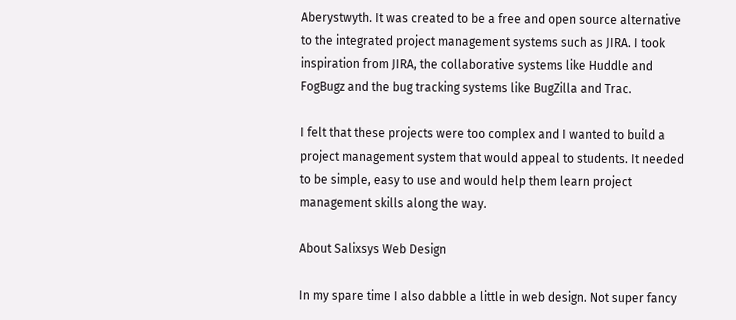Aberystwyth. It was created to be a free and open source alternative to the integrated project management systems such as JIRA. I took inspiration from JIRA, the collaborative systems like Huddle and FogBugz and the bug tracking systems like BugZilla and Trac.

I felt that these projects were too complex and I wanted to build a project management system that would appeal to students. It needed to be simple, easy to use and would help them learn project management skills along the way.

About Salixsys Web Design

In my spare time I also dabble a little in web design. Not super fancy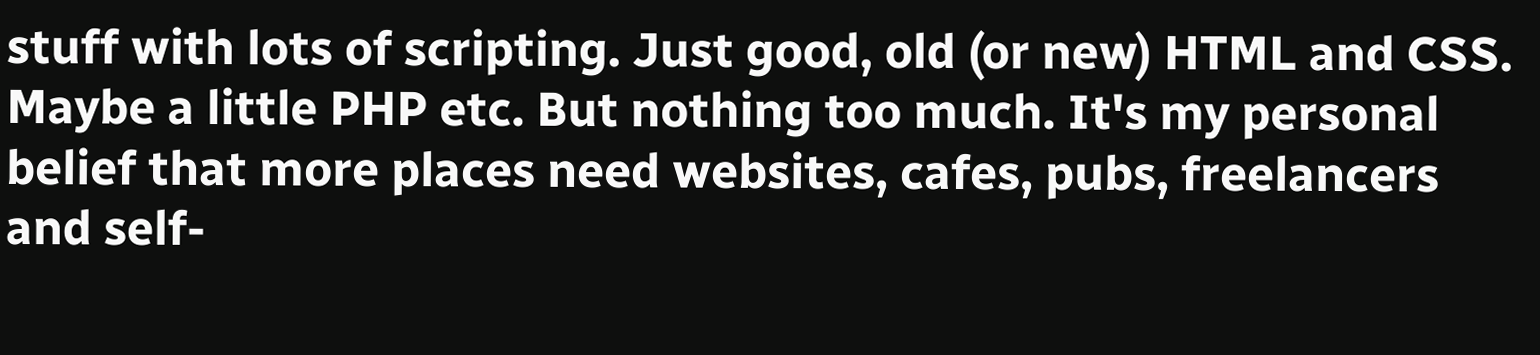stuff with lots of scripting. Just good, old (or new) HTML and CSS. Maybe a little PHP etc. But nothing too much. It's my personal belief that more places need websites, cafes, pubs, freelancers and self-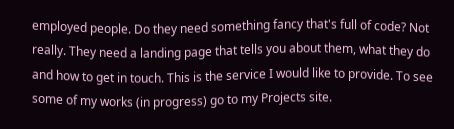employed people. Do they need something fancy that's full of code? Not really. They need a landing page that tells you about them, what they do and how to get in touch. This is the service I would like to provide. To see some of my works (in progress) go to my Projects site.